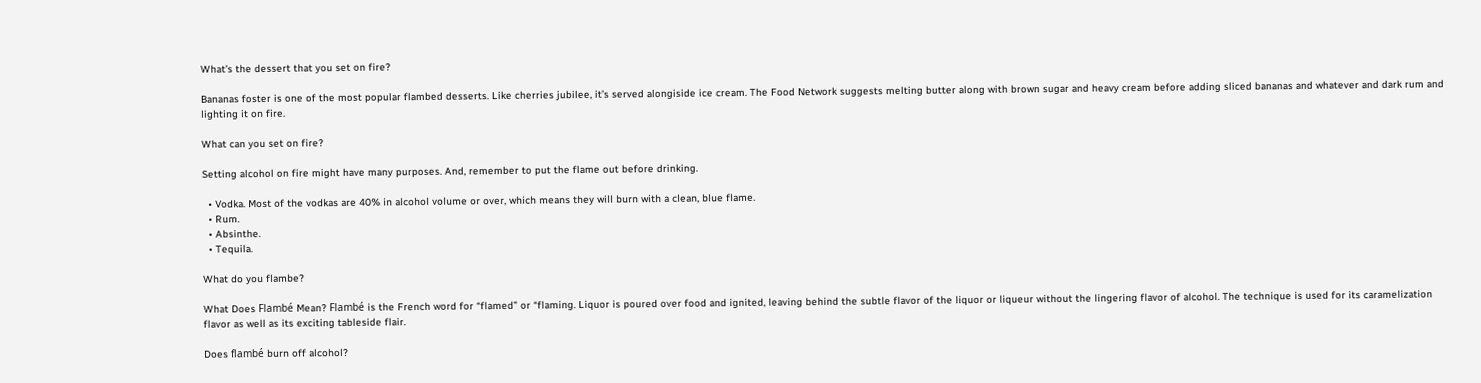What’s the dessert that you set on fire?

Bananas foster is one of the most popular flambed desserts. Like cherries jubilee, it’s served alongiside ice cream. The Food Network suggests melting butter along with brown sugar and heavy cream before adding sliced bananas and whatever and dark rum and lighting it on fire.

What can you set on fire?

Setting alcohol on fire might have many purposes. And, remember to put the flame out before drinking.

  • Vodka. Most of the vodkas are 40% in alcohol volume or over, which means they will burn with a clean, blue flame.
  • Rum.
  • Absinthe.
  • Tequila.

What do you flambe?

What Does Flambé Mean? Flambé is the French word for “flamed” or “flaming. Liquor is poured over food and ignited, leaving behind the subtle flavor of the liquor or liqueur without the lingering flavor of alcohol. The technique is used for its caramelization flavor as well as its exciting tableside flair.

Does flambé burn off alcohol?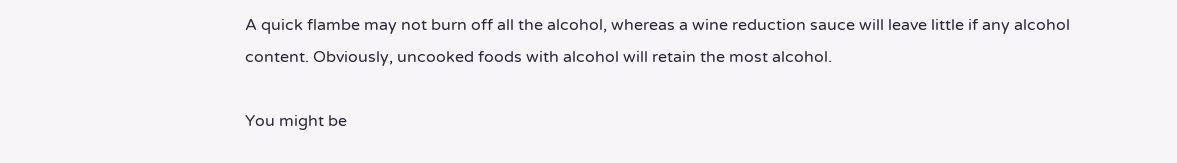A quick flambe may not burn off all the alcohol, whereas a wine reduction sauce will leave little if any alcohol content. Obviously, uncooked foods with alcohol will retain the most alcohol.

You might be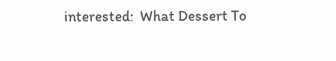interested:  What Dessert To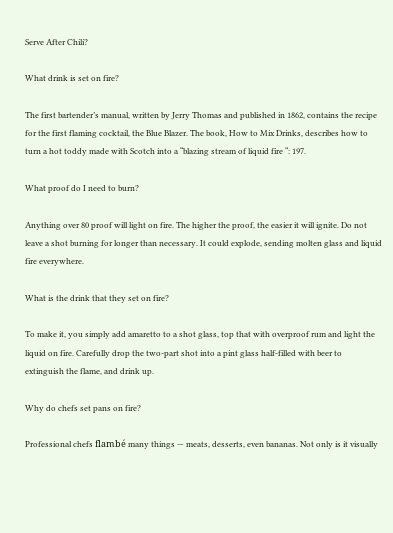Serve After Chili?

What drink is set on fire?

The first bartender’s manual, written by Jerry Thomas and published in 1862, contains the recipe for the first flaming cocktail, the Blue Blazer. The book, How to Mix Drinks, describes how to turn a hot toddy made with Scotch into a “blazing stream of liquid fire “: 197.

What proof do I need to burn?

Anything over 80 proof will light on fire. The higher the proof, the easier it will ignite. Do not leave a shot burning for longer than necessary. It could explode, sending molten glass and liquid fire everywhere.

What is the drink that they set on fire?

To make it, you simply add amaretto to a shot glass, top that with overproof rum and light the liquid on fire. Carefully drop the two-part shot into a pint glass half-filled with beer to extinguish the flame, and drink up.

Why do chefs set pans on fire?

Professional chefs flambé many things — meats, desserts, even bananas. Not only is it visually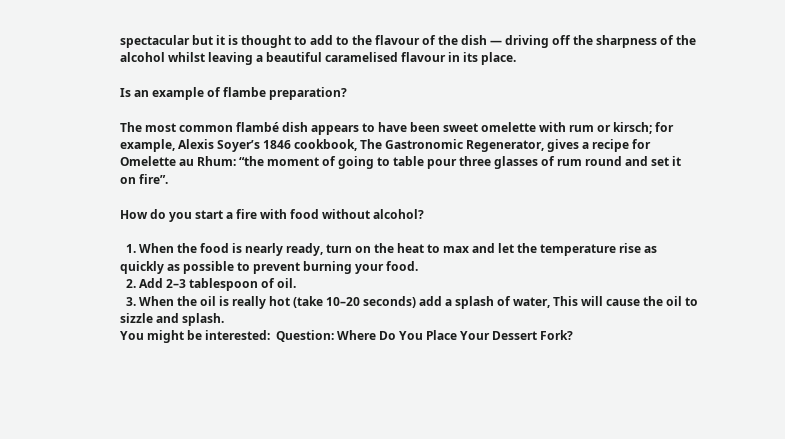spectacular but it is thought to add to the flavour of the dish — driving off the sharpness of the alcohol whilst leaving a beautiful caramelised flavour in its place.

Is an example of flambe preparation?

The most common flambé dish appears to have been sweet omelette with rum or kirsch; for example, Alexis Soyer’s 1846 cookbook, The Gastronomic Regenerator, gives a recipe for Omelette au Rhum: “the moment of going to table pour three glasses of rum round and set it on fire”.

How do you start a fire with food without alcohol?

  1. When the food is nearly ready, turn on the heat to max and let the temperature rise as quickly as possible to prevent burning your food.
  2. Add 2–3 tablespoon of oil.
  3. When the oil is really hot (take 10–20 seconds) add a splash of water, This will cause the oil to sizzle and splash.
You might be interested:  Question: Where Do You Place Your Dessert Fork?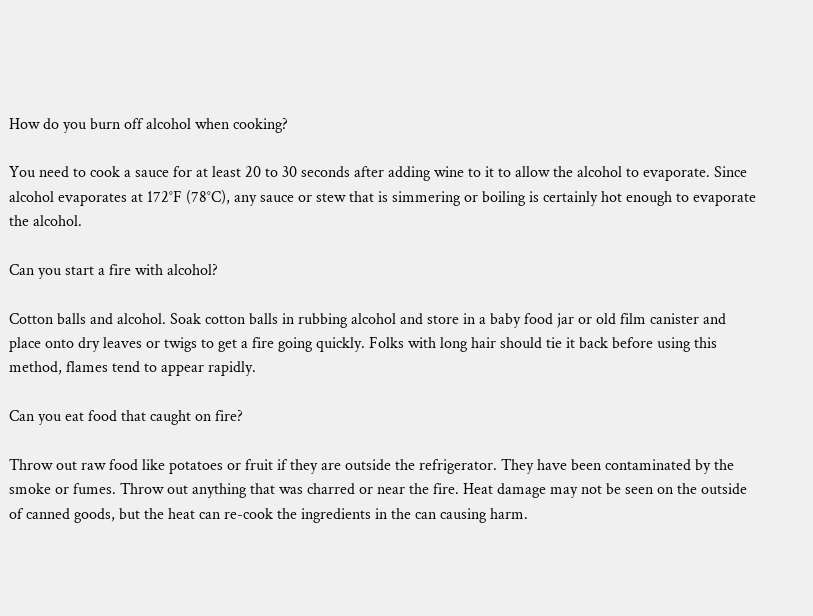How do you burn off alcohol when cooking?

You need to cook a sauce for at least 20 to 30 seconds after adding wine to it to allow the alcohol to evaporate. Since alcohol evaporates at 172°F (78°C), any sauce or stew that is simmering or boiling is certainly hot enough to evaporate the alcohol.

Can you start a fire with alcohol?

Cotton balls and alcohol. Soak cotton balls in rubbing alcohol and store in a baby food jar or old film canister and place onto dry leaves or twigs to get a fire going quickly. Folks with long hair should tie it back before using this method, flames tend to appear rapidly.

Can you eat food that caught on fire?

Throw out raw food like potatoes or fruit if they are outside the refrigerator. They have been contaminated by the smoke or fumes. Throw out anything that was charred or near the fire. Heat damage may not be seen on the outside of canned goods, but the heat can re-cook the ingredients in the can causing harm.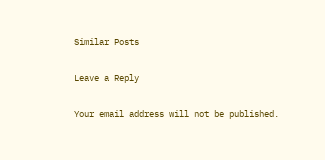Similar Posts

Leave a Reply

Your email address will not be published.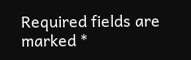Required fields are marked *